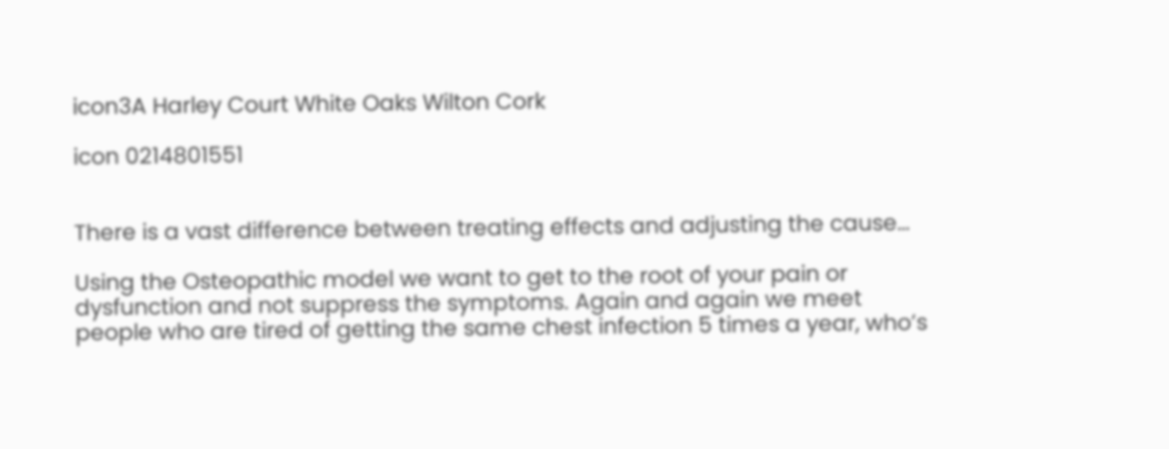icon3A Harley Court White Oaks Wilton Cork

icon 0214801551


There is a vast difference between treating effects and adjusting the cause…

Using the Osteopathic model we want to get to the root of your pain or dysfunction and not suppress the symptoms. Again and again we meet people who are tired of getting the same chest infection 5 times a year, who’s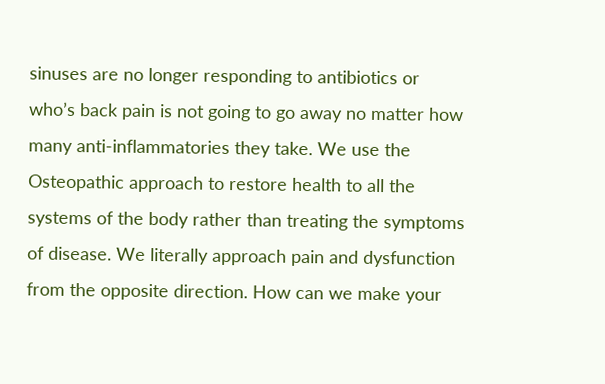sinuses are no longer responding to antibiotics or who’s back pain is not going to go away no matter how many anti-inflammatories they take. We use the Osteopathic approach to restore health to all the systems of the body rather than treating the symptoms of disease. We literally approach pain and dysfunction from the opposite direction. How can we make your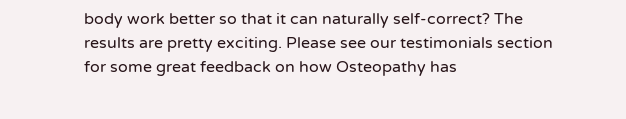body work better so that it can naturally self-correct? The results are pretty exciting. Please see our testimonials section for some great feedback on how Osteopathy has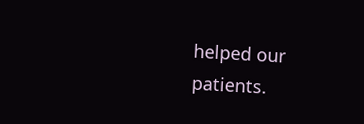helped our patients.